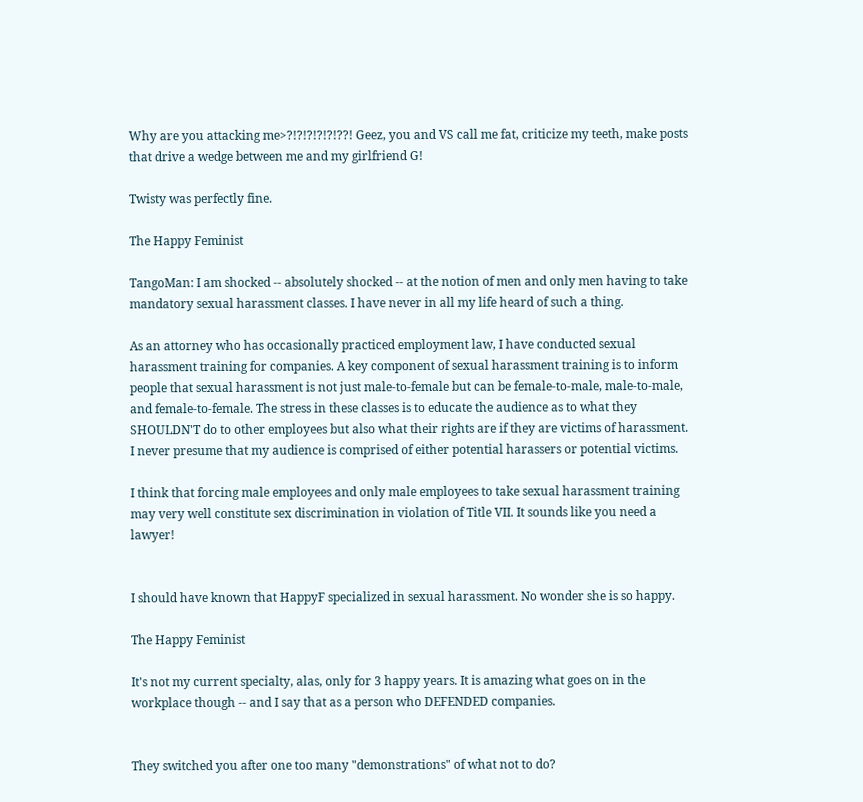Why are you attacking me>?!?!?!?!?!??! Geez, you and VS call me fat, criticize my teeth, make posts that drive a wedge between me and my girlfriend G!

Twisty was perfectly fine.

The Happy Feminist

TangoMan: I am shocked -- absolutely shocked -- at the notion of men and only men having to take mandatory sexual harassment classes. I have never in all my life heard of such a thing.

As an attorney who has occasionally practiced employment law, I have conducted sexual harassment training for companies. A key component of sexual harassment training is to inform people that sexual harassment is not just male-to-female but can be female-to-male, male-to-male, and female-to-female. The stress in these classes is to educate the audience as to what they SHOULDN'T do to other employees but also what their rights are if they are victims of harassment. I never presume that my audience is comprised of either potential harassers or potential victims.

I think that forcing male employees and only male employees to take sexual harassment training may very well constitute sex discrimination in violation of Title VII. It sounds like you need a lawyer!


I should have known that HappyF specialized in sexual harassment. No wonder she is so happy.

The Happy Feminist

It's not my current specialty, alas, only for 3 happy years. It is amazing what goes on in the workplace though -- and I say that as a person who DEFENDED companies.


They switched you after one too many "demonstrations" of what not to do?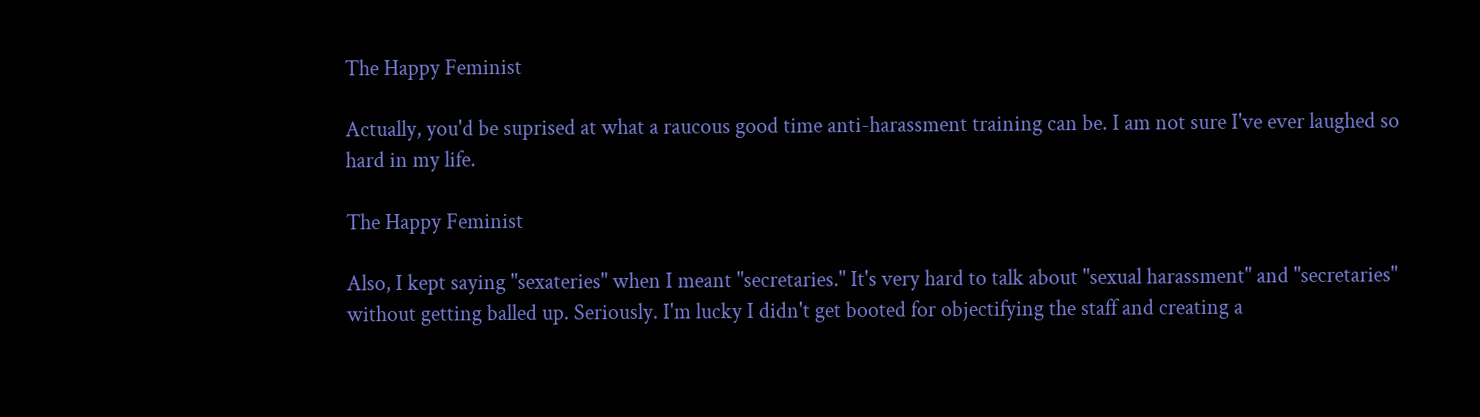The Happy Feminist

Actually, you'd be suprised at what a raucous good time anti-harassment training can be. I am not sure I've ever laughed so hard in my life.

The Happy Feminist

Also, I kept saying "sexateries" when I meant "secretaries." It's very hard to talk about "sexual harassment" and "secretaries" without getting balled up. Seriously. I'm lucky I didn't get booted for objectifying the staff and creating a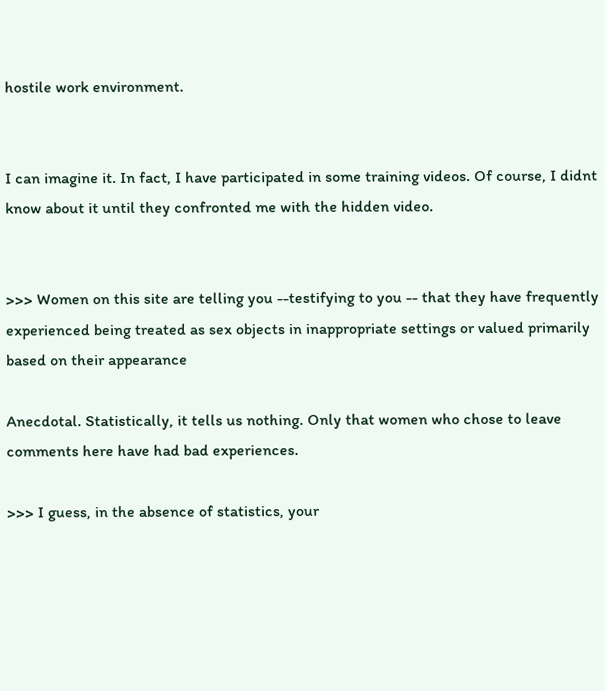hostile work environment.


I can imagine it. In fact, I have participated in some training videos. Of course, I didnt know about it until they confronted me with the hidden video.


>>> Women on this site are telling you --testifying to you -- that they have frequently experienced being treated as sex objects in inappropriate settings or valued primarily based on their appearance

Anecdotal. Statistically, it tells us nothing. Only that women who chose to leave comments here have had bad experiences.

>>> I guess, in the absence of statistics, your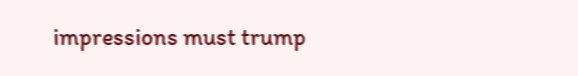impressions must trump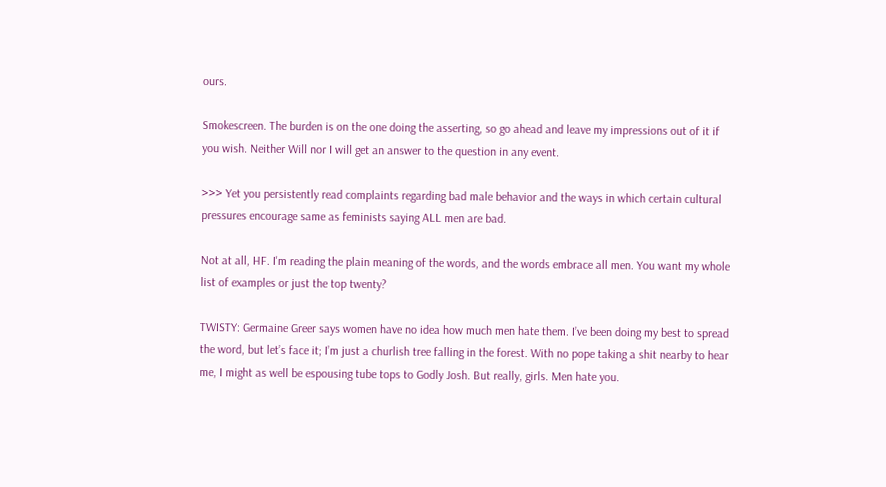ours.

Smokescreen. The burden is on the one doing the asserting, so go ahead and leave my impressions out of it if you wish. Neither Will nor I will get an answer to the question in any event.

>>> Yet you persistently read complaints regarding bad male behavior and the ways in which certain cultural pressures encourage same as feminists saying ALL men are bad.

Not at all, HF. I'm reading the plain meaning of the words, and the words embrace all men. You want my whole list of examples or just the top twenty?

TWISTY: Germaine Greer says women have no idea how much men hate them. I’ve been doing my best to spread the word, but let’s face it; I’m just a churlish tree falling in the forest. With no pope taking a shit nearby to hear me, I might as well be espousing tube tops to Godly Josh. But really, girls. Men hate you.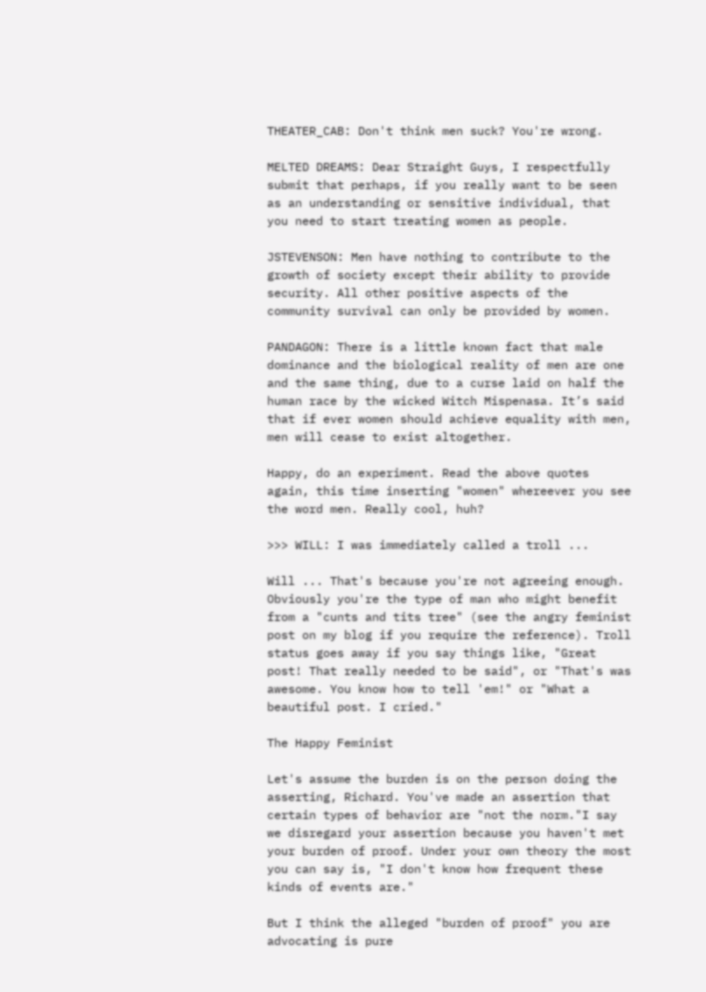THEATER_CAB: Don't think men suck? You're wrong.

MELTED DREAMS: Dear Straight Guys, I respectfully submit that perhaps, if you really want to be seen as an understanding or sensitive individual, that you need to start treating women as people.

JSTEVENSON: Men have nothing to contribute to the growth of society except their ability to provide security. All other positive aspects of the community survival can only be provided by women.

PANDAGON: There is a little known fact that male dominance and the biological reality of men are one and the same thing, due to a curse laid on half the human race by the wicked Witch Mispenasa. It’s said that if ever women should achieve equality with men, men will cease to exist altogether.

Happy, do an experiment. Read the above quotes again, this time inserting "women" whereever you see the word men. Really cool, huh?

>>> WILL: I was immediately called a troll ...

Will ... That's because you're not agreeing enough. Obviously you're the type of man who might benefit from a "cunts and tits tree" (see the angry feminist post on my blog if you require the reference). Troll status goes away if you say things like, "Great post! That really needed to be said", or "That's was awesome. You know how to tell 'em!" or "What a beautiful post. I cried."

The Happy Feminist

Let's assume the burden is on the person doing the asserting, Richard. You've made an assertion that certain types of behavior are "not the norm."I say we disregard your assertion because you haven't met your burden of proof. Under your own theory the most you can say is, "I don't know how frequent these kinds of events are."

But I think the alleged "burden of proof" you are advocating is pure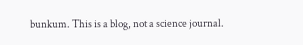bunkum. This is a blog, not a science journal.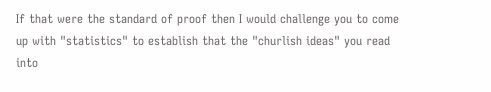If that were the standard of proof then I would challenge you to come up with "statistics" to establish that the "churlish ideas" you read into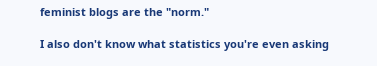feminist blogs are the "norm."

I also don't know what statistics you're even asking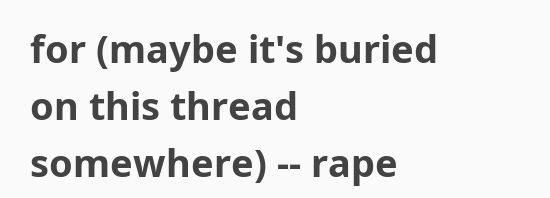for (maybe it's buried on this thread somewhere) -- rape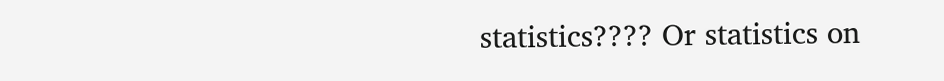statistics???? Or statistics on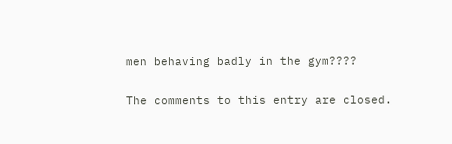men behaving badly in the gym????

The comments to this entry are closed.